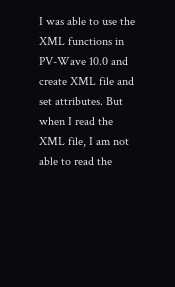I was able to use the XML functions in PV-Wave 10.0 and create XML file and set attributes. But when I read the XML file, I am not able to read the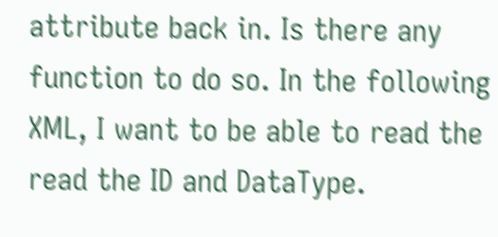attribute back in. Is there any function to do so. In the following XML, I want to be able to read the read the ID and DataType.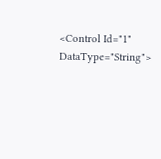<Control Id="1" DataType="String">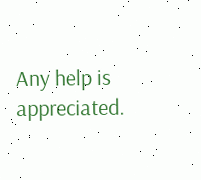Any help is appreciated.